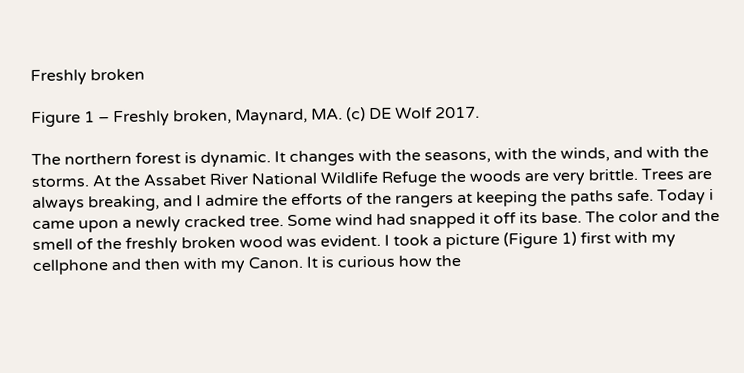Freshly broken

Figure 1 – Freshly broken, Maynard, MA. (c) DE Wolf 2017.

The northern forest is dynamic. It changes with the seasons, with the winds, and with the storms. At the Assabet River National Wildlife Refuge the woods are very brittle. Trees are always breaking, and I admire the efforts of the rangers at keeping the paths safe. Today i came upon a newly cracked tree. Some wind had snapped it off its base. The color and the smell of the freshly broken wood was evident. I took a picture (Figure 1) first with my cellphone and then with my Canon. It is curious how the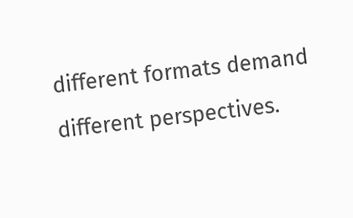different formats demand different perspectives.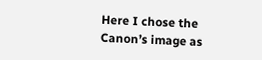Here I chose the Canon’s image as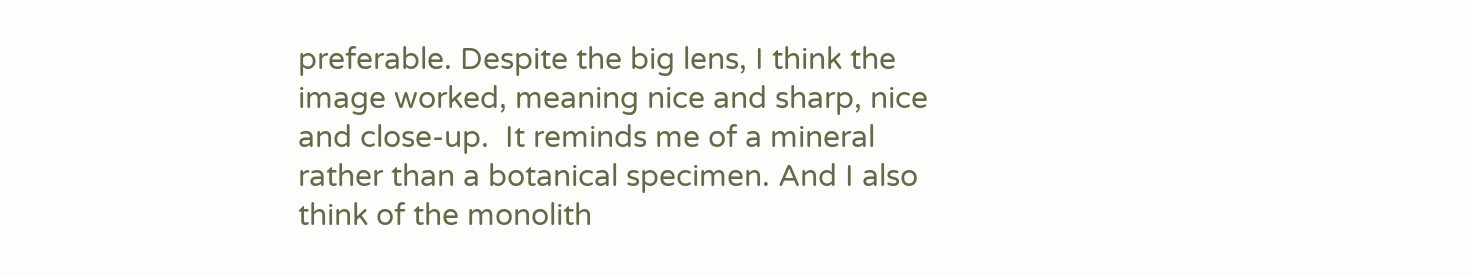preferable. Despite the big lens, I think the image worked, meaning nice and sharp, nice and close-up.  It reminds me of a mineral rather than a botanical specimen. And I also think of the monolith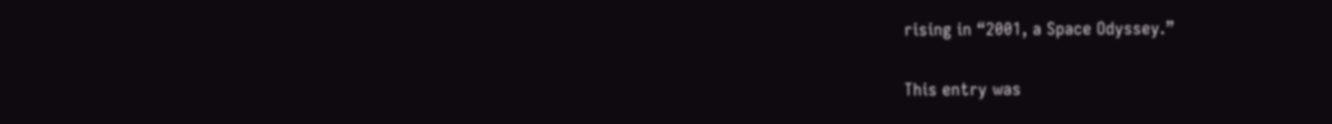rising in “2001, a Space Odyssey.”

This entry was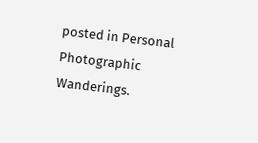posted in Personal Photographic Wanderings.